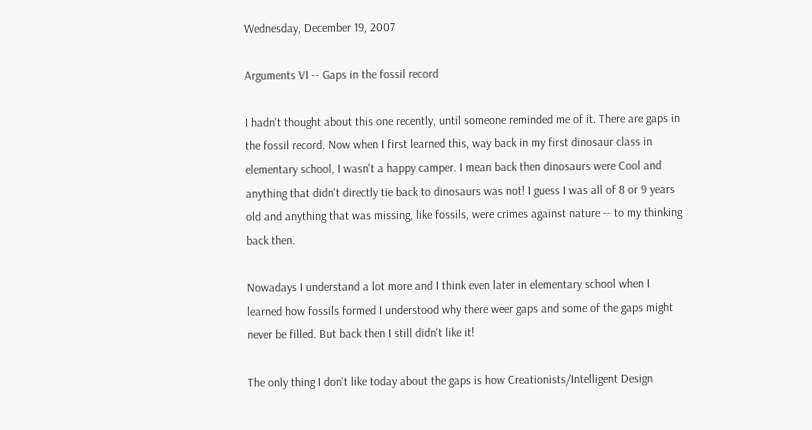Wednesday, December 19, 2007

Arguments VI -- Gaps in the fossil record

I hadn't thought about this one recently, until someone reminded me of it. There are gaps in the fossil record. Now when I first learned this, way back in my first dinosaur class in elementary school, I wasn't a happy camper. I mean back then dinosaurs were Cool and anything that didn't directly tie back to dinosaurs was not! I guess I was all of 8 or 9 years old and anything that was missing, like fossils, were crimes against nature -- to my thinking back then.

Nowadays I understand a lot more and I think even later in elementary school when I learned how fossils formed I understood why there weer gaps and some of the gaps might never be filled. But back then I still didn't like it!

The only thing I don't like today about the gaps is how Creationists/Intelligent Design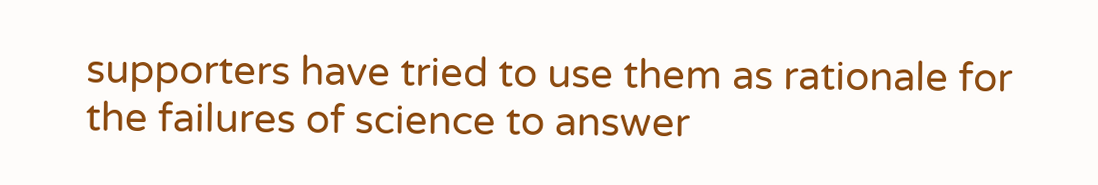supporters have tried to use them as rationale for the failures of science to answer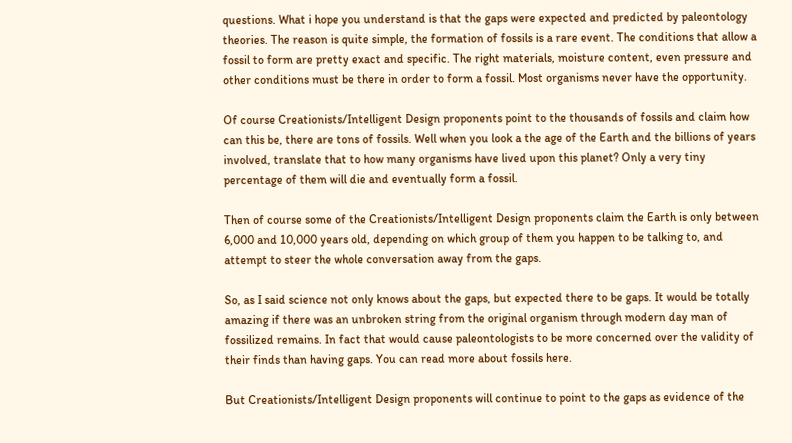questions. What i hope you understand is that the gaps were expected and predicted by paleontology theories. The reason is quite simple, the formation of fossils is a rare event. The conditions that allow a fossil to form are pretty exact and specific. The right materials, moisture content, even pressure and other conditions must be there in order to form a fossil. Most organisms never have the opportunity.

Of course Creationists/Intelligent Design proponents point to the thousands of fossils and claim how can this be, there are tons of fossils. Well when you look a the age of the Earth and the billions of years involved, translate that to how many organisms have lived upon this planet? Only a very tiny percentage of them will die and eventually form a fossil.

Then of course some of the Creationists/Intelligent Design proponents claim the Earth is only between 6,000 and 10,000 years old, depending on which group of them you happen to be talking to, and attempt to steer the whole conversation away from the gaps.

So, as I said science not only knows about the gaps, but expected there to be gaps. It would be totally amazing if there was an unbroken string from the original organism through modern day man of fossilized remains. In fact that would cause paleontologists to be more concerned over the validity of their finds than having gaps. You can read more about fossils here.

But Creationists/Intelligent Design proponents will continue to point to the gaps as evidence of the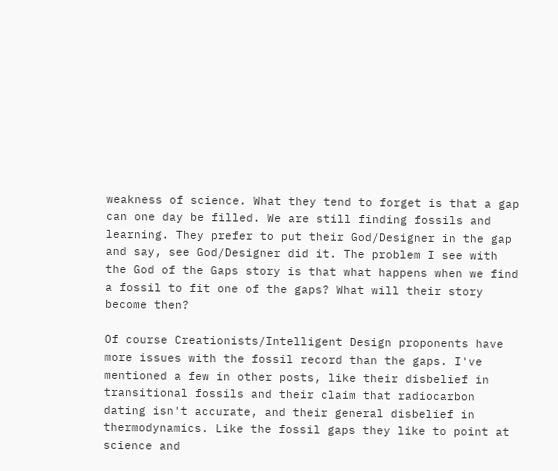weakness of science. What they tend to forget is that a gap can one day be filled. We are still finding fossils and learning. They prefer to put their God/Designer in the gap and say, see God/Designer did it. The problem I see with the God of the Gaps story is that what happens when we find a fossil to fit one of the gaps? What will their story become then?

Of course Creationists/Intelligent Design proponents have more issues with the fossil record than the gaps. I've mentioned a few in other posts, like their disbelief in transitional fossils and their claim that radiocarbon dating isn't accurate, and their general disbelief in thermodynamics. Like the fossil gaps they like to point at science and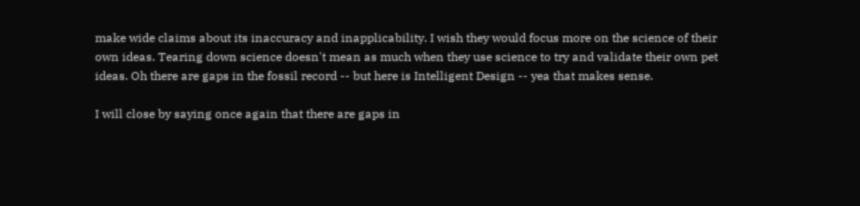make wide claims about its inaccuracy and inapplicability. I wish they would focus more on the science of their own ideas. Tearing down science doesn't mean as much when they use science to try and validate their own pet ideas. Oh there are gaps in the fossil record -- but here is Intelligent Design -- yea that makes sense.

I will close by saying once again that there are gaps in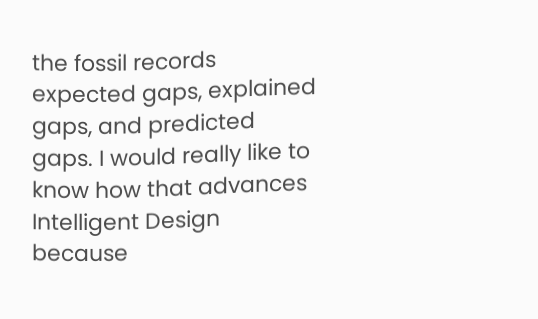the fossil records expected gaps, explained gaps, and predicted gaps. I would really like to know how that advances Intelligent Design because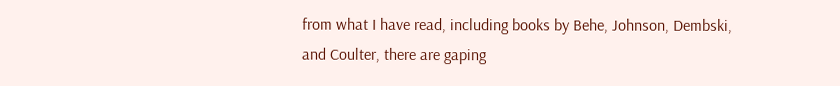from what I have read, including books by Behe, Johnson, Dembski, and Coulter, there are gaping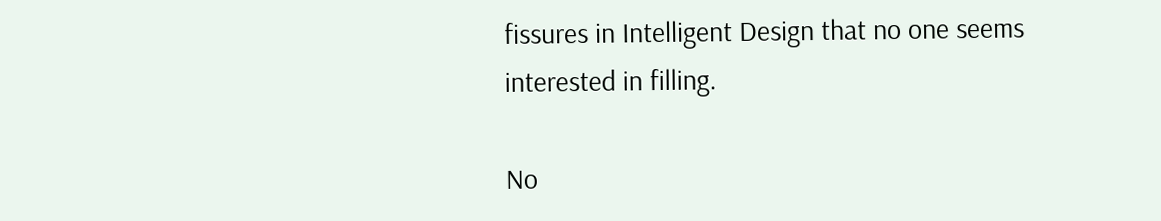fissures in Intelligent Design that no one seems interested in filling.

No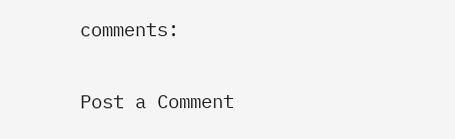comments:

Post a Comment